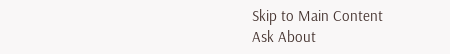Skip to Main Content
Ask About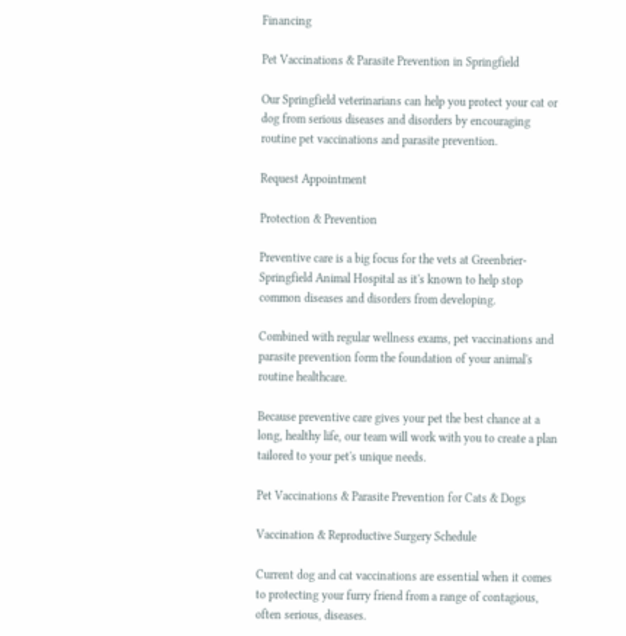Financing

Pet Vaccinations & Parasite Prevention in Springfield

Our Springfield veterinarians can help you protect your cat or dog from serious diseases and disorders by encouraging routine pet vaccinations and parasite prevention.

Request Appointment

Protection & Prevention

Preventive care is a big focus for the vets at Greenbrier-Springfield Animal Hospital as it's known to help stop common diseases and disorders from developing.

Combined with regular wellness exams, pet vaccinations and parasite prevention form the foundation of your animal's routine healthcare.

Because preventive care gives your pet the best chance at a long, healthy life, our team will work with you to create a plan tailored to your pet's unique needs.

Pet Vaccinations & Parasite Prevention for Cats & Dogs

Vaccination & Reproductive Surgery Schedule

Current dog and cat vaccinations are essential when it comes to protecting your furry friend from a range of contagious, often serious, diseases.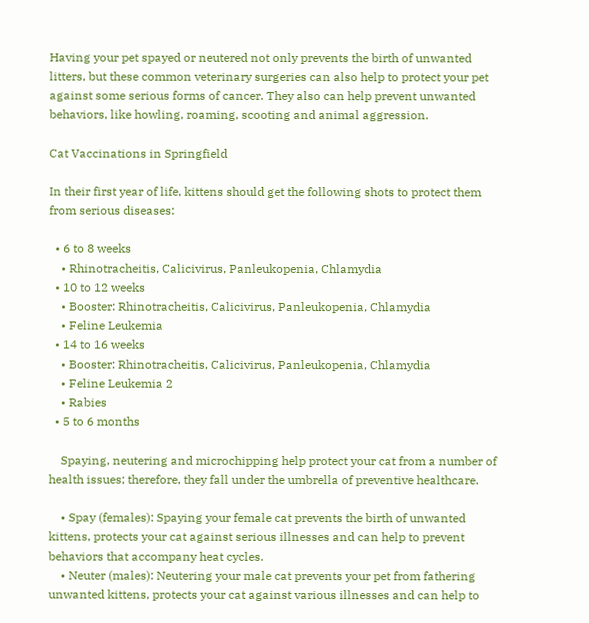Having your pet spayed or neutered not only prevents the birth of unwanted litters, but these common veterinary surgeries can also help to protect your pet against some serious forms of cancer. They also can help prevent unwanted behaviors, like howling, roaming, scooting and animal aggression.

Cat Vaccinations in Springfield

In their first year of life, kittens should get the following shots to protect them from serious diseases:

  • 6 to 8 weeks
    • Rhinotracheitis, Calicivirus, Panleukopenia, Chlamydia
  • 10 to 12 weeks
    • Booster: Rhinotracheitis, Calicivirus, Panleukopenia, Chlamydia
    • Feline Leukemia
  • 14 to 16 weeks
    • Booster: Rhinotracheitis, Calicivirus, Panleukopenia, Chlamydia
    • Feline Leukemia 2
    • Rabies
  • 5 to 6 months

    Spaying, neutering and microchipping help protect your cat from a number of health issues; therefore, they fall under the umbrella of preventive healthcare.

    • Spay (females): Spaying your female cat prevents the birth of unwanted kittens, protects your cat against serious illnesses and can help to prevent behaviors that accompany heat cycles.
    • Neuter (males): Neutering your male cat prevents your pet from fathering unwanted kittens, protects your cat against various illnesses and can help to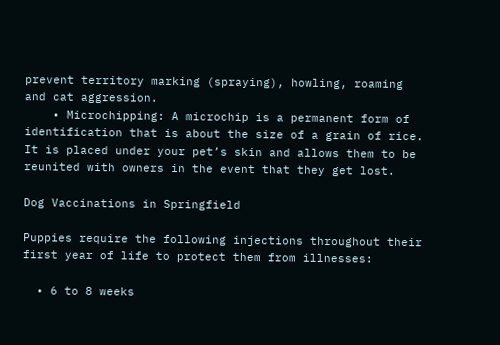prevent territory marking (spraying), howling, roaming and cat aggression.
    • Microchipping: A microchip is a permanent form of identification that is about the size of a grain of rice. It is placed under your pet’s skin and allows them to be reunited with owners in the event that they get lost.

Dog Vaccinations in Springfield

Puppies require the following injections throughout their first year of life to protect them from illnesses:

  • 6 to 8 weeks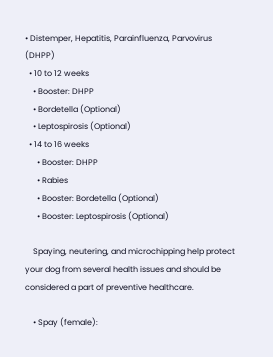• Distemper, Hepatitis, Parainfluenza, Parvovirus (DHPP)
  • 10 to 12 weeks
    • Booster: DHPP
    • Bordetella (Optional)
    • Leptospirosis (Optional)
  • 14 to 16 weeks
      • Booster: DHPP
      • Rabies
      • Booster: Bordetella (Optional)
      • Booster: Leptospirosis (Optional)

    Spaying, neutering, and microchipping help protect your dog from several health issues and should be considered a part of preventive healthcare.

    • Spay (female):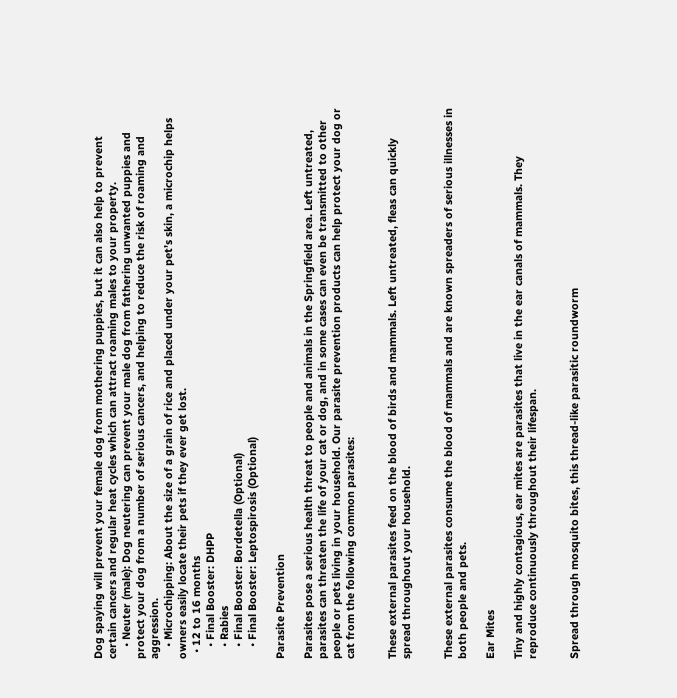Dog spaying will prevent your female dog from mothering puppies, but it can also help to prevent certain cancers and regular heat cycles which can attract roaming males to your property.
    • Neuter (male): Dog neutering can prevent your male dog from fathering unwanted puppies and protect your dog from a number of serious cancers, and helping to reduce the risk of roaming and aggression.
    • Microchipping: About the size of a grain of rice and placed under your pet’s skin, a microchip helps owners easily locate their pets if they ever get lost.
  • 12 to 16 months
    • Final Booster: DHPP
    • Rabies
    • Final Booster: Bordetella (Optional)
    • Final Booster: Leptospirosis (Optional)

Parasite Prevention

Parasites pose a serious health threat to people and animals in the Springfield area. Left untreated, parasites can threaten the life of your cat or dog, and in some cases can even be transmitted to other people or pets living in your household. Our parasite prevention products can help protect your dog or cat from the following common parasites:


These external parasites feed on the blood of birds and mammals. Left untreated, fleas can quickly spread throughout your household.


These external parasites consume the blood of mammals and are known spreaders of serious illnesses in both people and pets.

Ear Mites

Tiny and highly contagious, ear mites are parasites that live in the ear canals of mammals. They reproduce continuously throughout their lifespan.


Spread through mosquito bites, this thread-like parasitic roundworm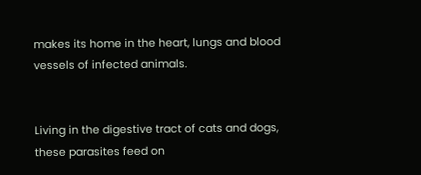makes its home in the heart, lungs and blood vessels of infected animals.


Living in the digestive tract of cats and dogs, these parasites feed on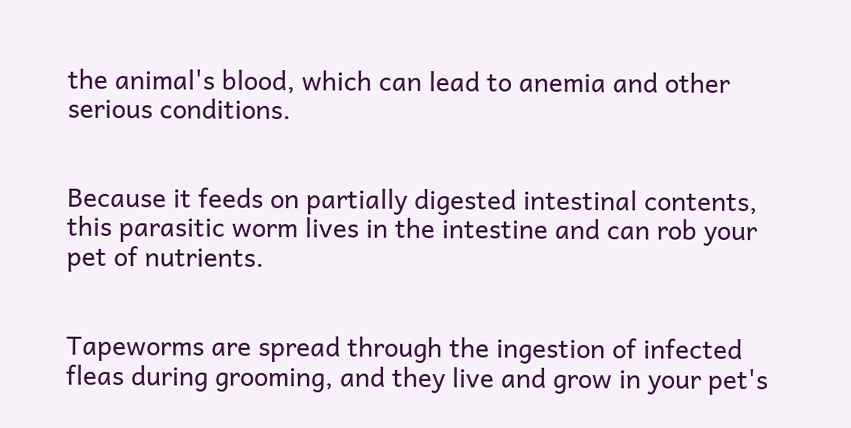the animal's blood, which can lead to anemia and other serious conditions.


Because it feeds on partially digested intestinal contents, this parasitic worm lives in the intestine and can rob your pet of nutrients.


Tapeworms are spread through the ingestion of infected fleas during grooming, and they live and grow in your pet's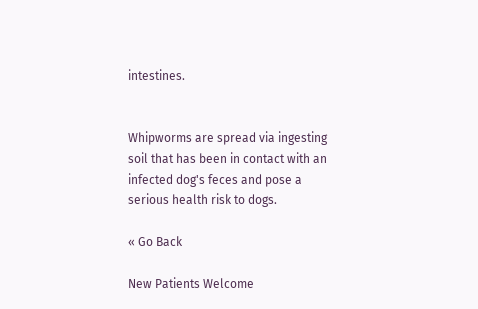intestines.


Whipworms are spread via ingesting soil that has been in contact with an infected dog's feces and pose a serious health risk to dogs.

« Go Back

New Patients Welcome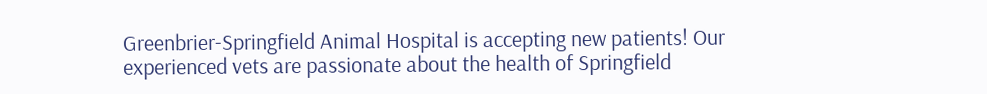Greenbrier-Springfield Animal Hospital is accepting new patients! Our experienced vets are passionate about the health of Springfield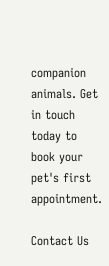companion animals. Get in touch today to book your pet's first appointment.

Contact Us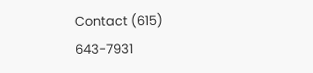Contact (615) 643-7931